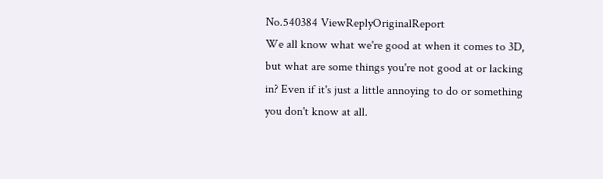No.540384 ViewReplyOriginalReport
We all know what we're good at when it comes to 3D, but what are some things you're not good at or lacking in? Even if it's just a little annoying to do or something you don't know at all.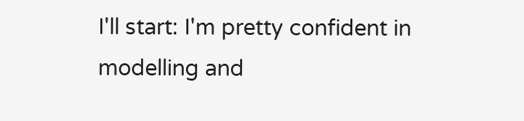I'll start: I'm pretty confident in modelling and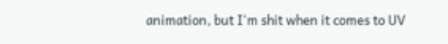animation, but I'm shit when it comes to UV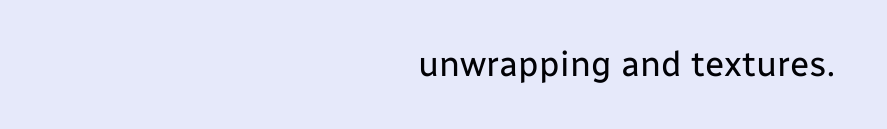unwrapping and textures.